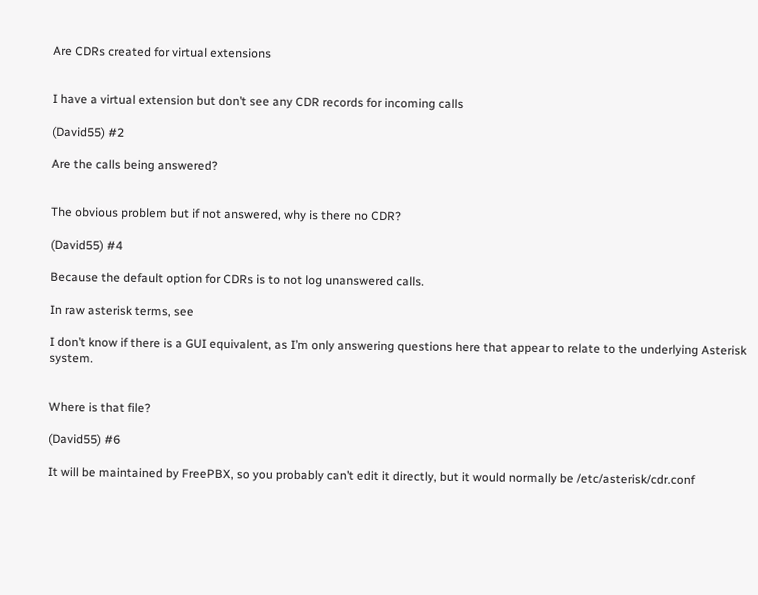Are CDRs created for virtual extensions


I have a virtual extension but don’t see any CDR records for incoming calls

(David55) #2

Are the calls being answered?


The obvious problem but if not answered, why is there no CDR?

(David55) #4

Because the default option for CDRs is to not log unanswered calls.

In raw asterisk terms, see

I don’t know if there is a GUI equivalent, as I’m only answering questions here that appear to relate to the underlying Asterisk system.


Where is that file?

(David55) #6

It will be maintained by FreePBX, so you probably can’t edit it directly, but it would normally be /etc/asterisk/cdr.conf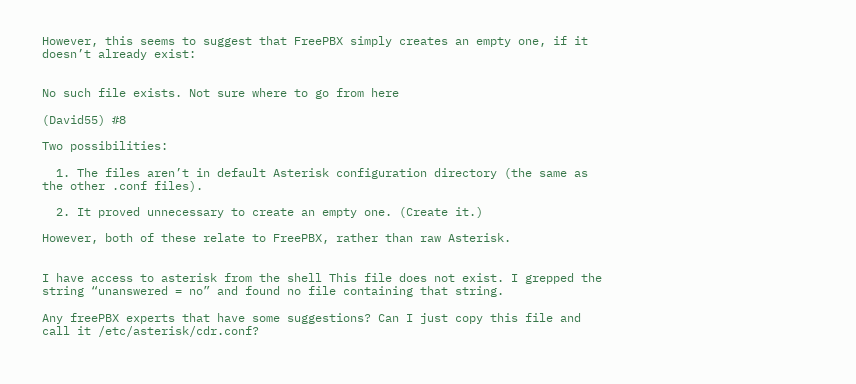However, this seems to suggest that FreePBX simply creates an empty one, if it doesn’t already exist:


No such file exists. Not sure where to go from here

(David55) #8

Two possibilities:

  1. The files aren’t in default Asterisk configuration directory (the same as the other .conf files).

  2. It proved unnecessary to create an empty one. (Create it.)

However, both of these relate to FreePBX, rather than raw Asterisk.


I have access to asterisk from the shell This file does not exist. I grepped the string “unanswered = no” and found no file containing that string.

Any freePBX experts that have some suggestions? Can I just copy this file and call it /etc/asterisk/cdr.conf?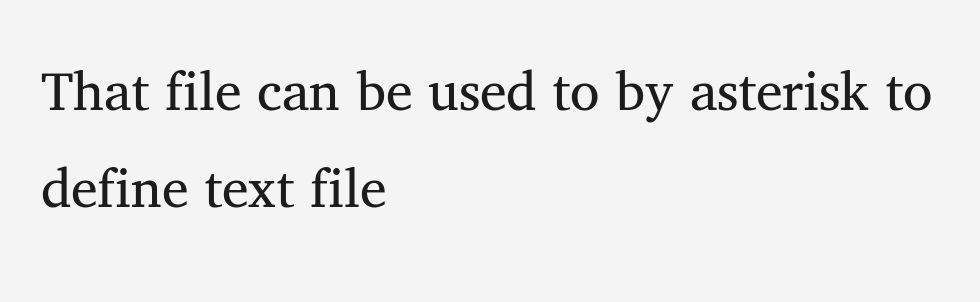That file can be used to by asterisk to define text file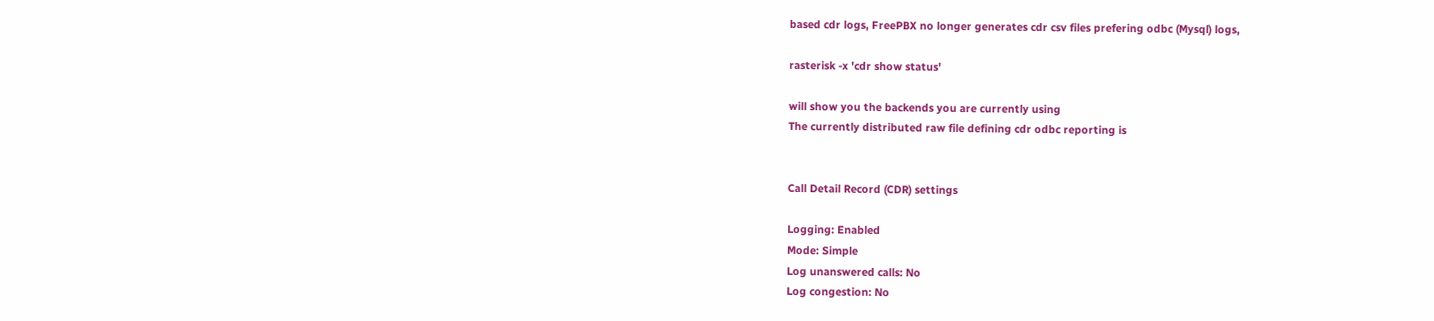based cdr logs, FreePBX no longer generates cdr csv files prefering odbc (Mysql) logs,

rasterisk -x 'cdr show status'

will show you the backends you are currently using
The currently distributed raw file defining cdr odbc reporting is


Call Detail Record (CDR) settings

Logging: Enabled
Mode: Simple
Log unanswered calls: No
Log congestion: No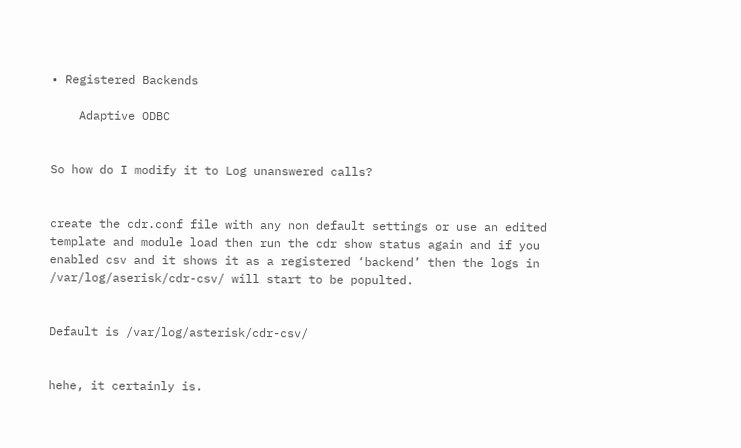• Registered Backends

    Adaptive ODBC


So how do I modify it to Log unanswered calls?


create the cdr.conf file with any non default settings or use an edited template and module load then run the cdr show status again and if you enabled csv and it shows it as a registered ‘backend’ then the logs in /var/log/aserisk/cdr-csv/ will start to be populted.


Default is /var/log/asterisk/cdr-csv/


hehe, it certainly is.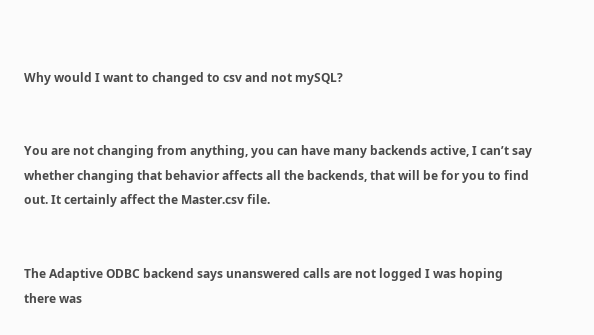Why would I want to changed to csv and not mySQL?


You are not changing from anything, you can have many backends active, I can’t say whether changing that behavior affects all the backends, that will be for you to find out. It certainly affect the Master.csv file.


The Adaptive ODBC backend says unanswered calls are not logged I was hoping there was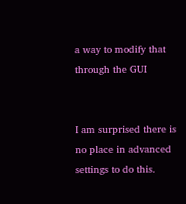a way to modify that through the GUI


I am surprised there is no place in advanced settings to do this.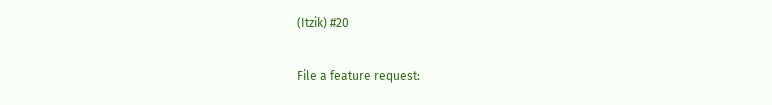(Itzik) #20

File a feature request: